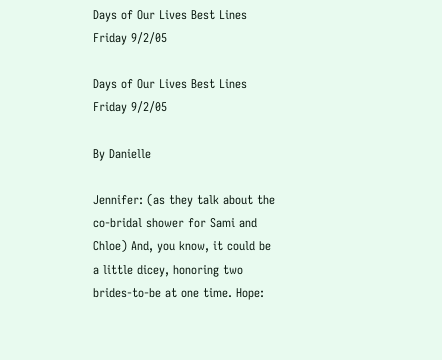Days of Our Lives Best Lines Friday 9/2/05

Days of Our Lives Best Lines Friday 9/2/05

By Danielle

Jennifer: (as they talk about the co-bridal shower for Sami and Chloe) And, you know, it could be a little dicey, honoring two brides-to-be at one time. Hope: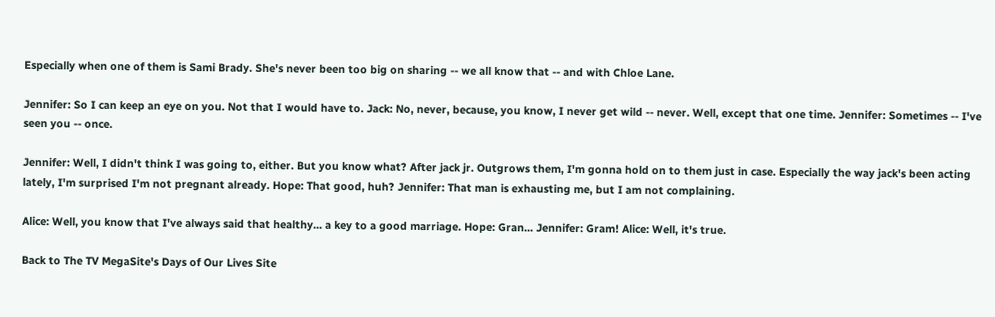Especially when one of them is Sami Brady. She's never been too big on sharing -- we all know that -- and with Chloe Lane.

Jennifer: So I can keep an eye on you. Not that I would have to. Jack: No, never, because, you know, I never get wild -- never. Well, except that one time. Jennifer: Sometimes -- I've seen you -- once.

Jennifer: Well, I didn't think I was going to, either. But you know what? After jack jr. Outgrows them, I'm gonna hold on to them just in case. Especially the way jack's been acting lately, I'm surprised I'm not pregnant already. Hope: That good, huh? Jennifer: That man is exhausting me, but I am not complaining.

Alice: Well, you know that I've always said that healthy... a key to a good marriage. Hope: Gran... Jennifer: Gram! Alice: Well, it's true.

Back to The TV MegaSite's Days of Our Lives Site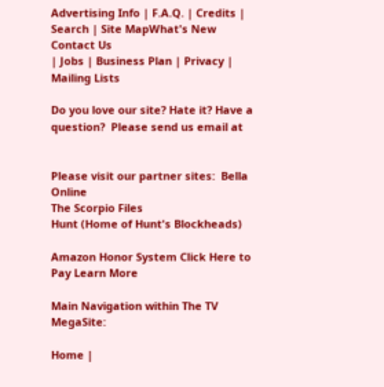Advertising Info | F.A.Q. | Credits | Search | Site MapWhat's New
Contact Us
| Jobs | Business Plan | Privacy | Mailing Lists

Do you love our site? Hate it? Have a question?  Please send us email at


Please visit our partner sites:  Bella Online
The Scorpio Files
Hunt (Home of Hunt's Blockheads)

Amazon Honor System Click Here to Pay Learn More

Main Navigation within The TV MegaSite:

Home |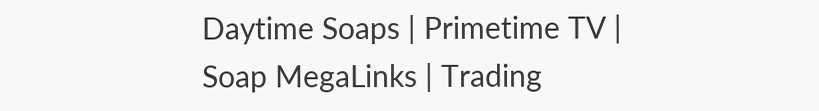Daytime Soaps | Primetime TV | Soap MegaLinks | Trading